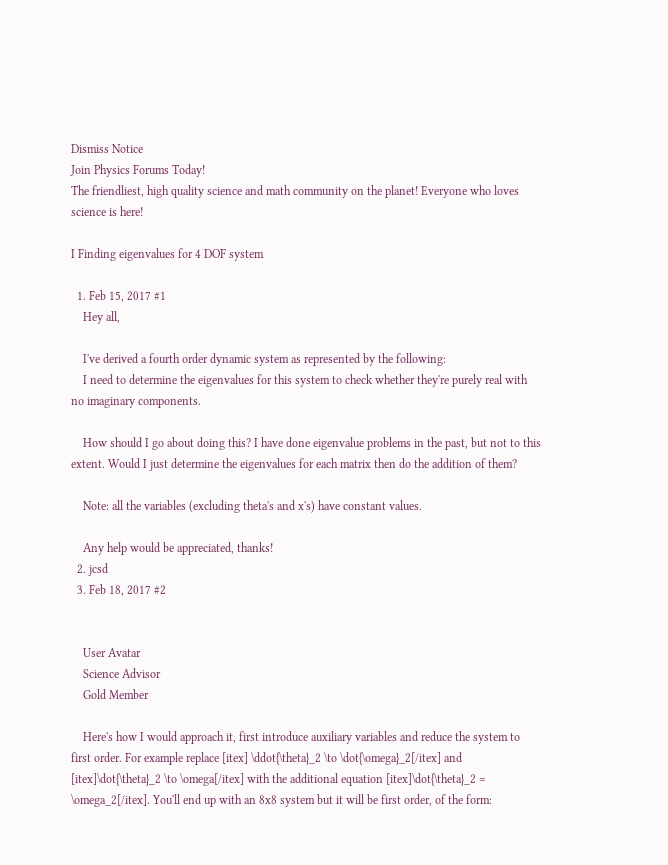Dismiss Notice
Join Physics Forums Today!
The friendliest, high quality science and math community on the planet! Everyone who loves science is here!

I Finding eigenvalues for 4 DOF system

  1. Feb 15, 2017 #1
    Hey all,

    I've derived a fourth order dynamic system as represented by the following:
    I need to determine the eigenvalues for this system to check whether they're purely real with no imaginary components.

    How should I go about doing this? I have done eigenvalue problems in the past, but not to this extent. Would I just determine the eigenvalues for each matrix then do the addition of them?

    Note: all the variables (excluding theta's and x's) have constant values.

    Any help would be appreciated, thanks!
  2. jcsd
  3. Feb 18, 2017 #2


    User Avatar
    Science Advisor
    Gold Member

    Here's how I would approach it, first introduce auxiliary variables and reduce the system to first order. For example replace [itex] \ddot{\theta}_2 \to \dot{\omega}_2[/itex] and [itex]\dot{\theta}_2 \to \omega[/itex] with the additional equation [itex]\dot{\theta}_2 = \omega_2[/itex]. You'll end up with an 8x8 system but it will be first order, of the form: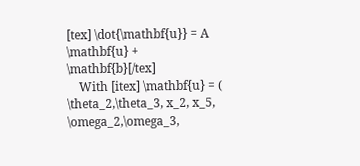[tex] \dot{\mathbf{u}} = A \mathbf{u} + \mathbf{b}[/tex]
    With [itex] \mathbf{u} = ( \theta_2,\theta_3, x_2, x_5, \omega_2,\omega_3,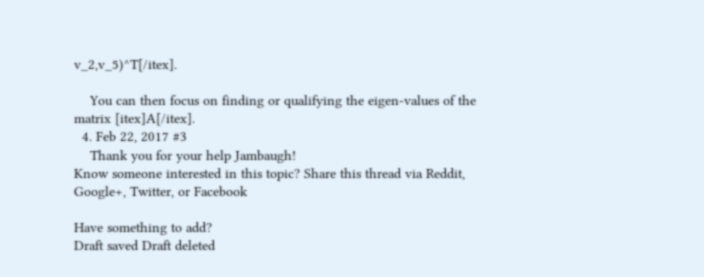v_2,v_5)^T[/itex].

    You can then focus on finding or qualifying the eigen-values of the matrix [itex]A[/itex].
  4. Feb 22, 2017 #3
    Thank you for your help Jambaugh!
Know someone interested in this topic? Share this thread via Reddit, Google+, Twitter, or Facebook

Have something to add?
Draft saved Draft deleted